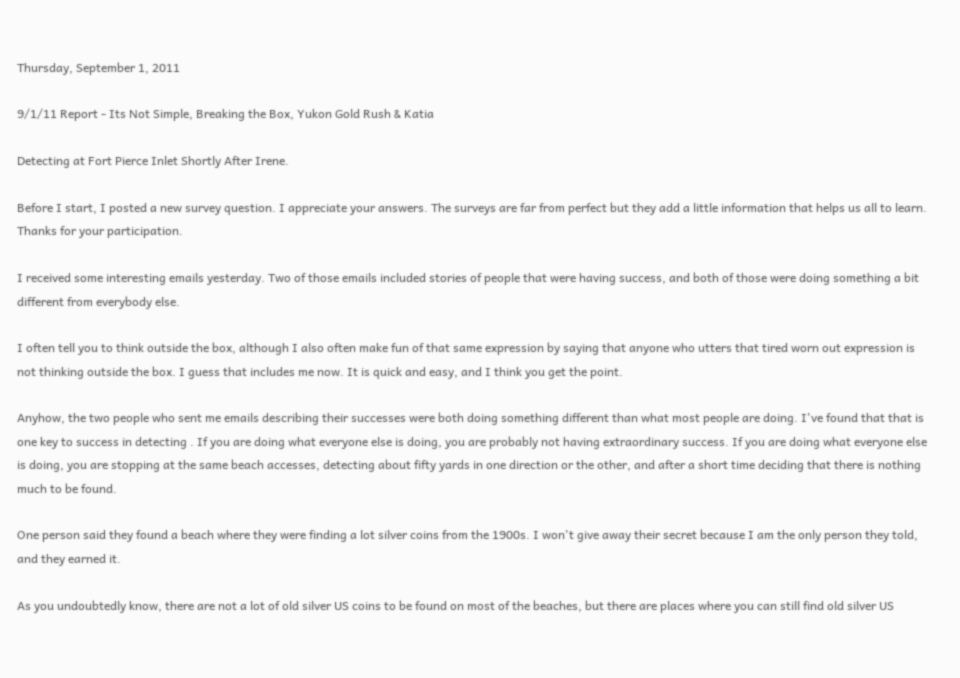Thursday, September 1, 2011

9/1/11 Report - Its Not Simple, Breaking the Box, Yukon Gold Rush & Katia

Detecting at Fort Pierce Inlet Shortly After Irene.

Before I start, I posted a new survey question. I appreciate your answers. The surveys are far from perfect but they add a little information that helps us all to learn. Thanks for your participation.

I received some interesting emails yesterday. Two of those emails included stories of people that were having success, and both of those were doing something a bit different from everybody else.

I often tell you to think outside the box, although I also often make fun of that same expression by saying that anyone who utters that tired worn out expression is not thinking outside the box. I guess that includes me now. It is quick and easy, and I think you get the point.

Anyhow, the two people who sent me emails describing their successes were both doing something different than what most people are doing. I've found that that is one key to success in detecting . If you are doing what everyone else is doing, you are probably not having extraordinary success. If you are doing what everyone else is doing, you are stopping at the same beach accesses, detecting about fifty yards in one direction or the other, and after a short time deciding that there is nothing much to be found.

One person said they found a beach where they were finding a lot silver coins from the 1900s. I won't give away their secret because I am the only person they told, and they earned it.

As you undoubtedly know, there are not a lot of old silver US coins to be found on most of the beaches, but there are places where you can still find old silver US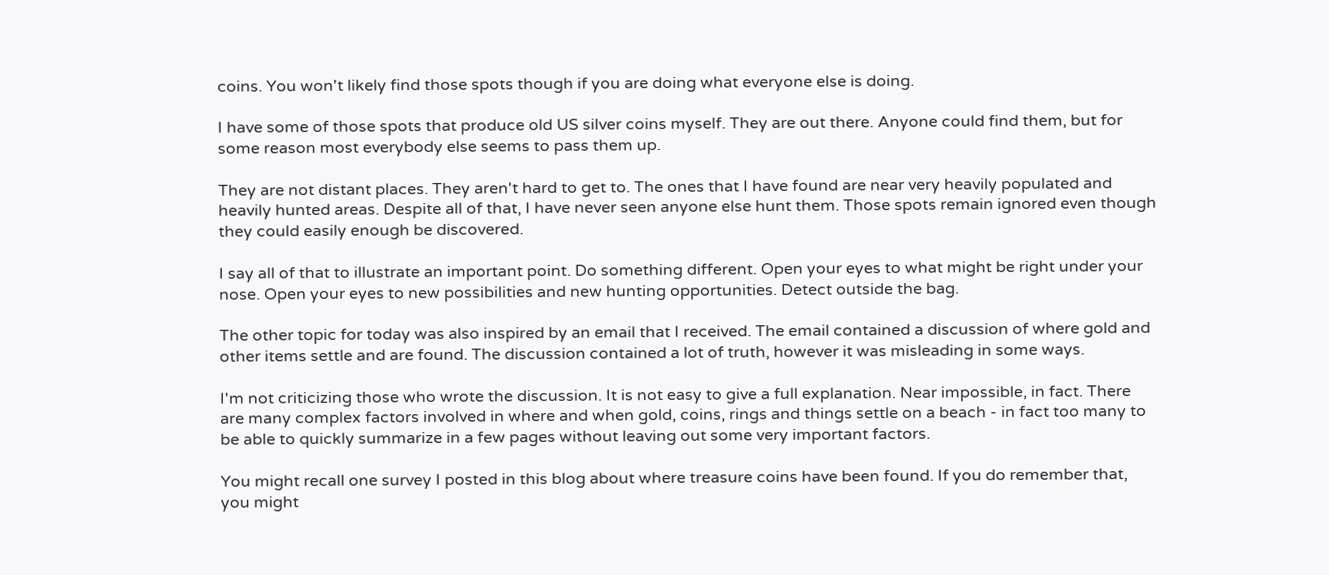coins. You won't likely find those spots though if you are doing what everyone else is doing.

I have some of those spots that produce old US silver coins myself. They are out there. Anyone could find them, but for some reason most everybody else seems to pass them up.

They are not distant places. They aren't hard to get to. The ones that I have found are near very heavily populated and heavily hunted areas. Despite all of that, I have never seen anyone else hunt them. Those spots remain ignored even though they could easily enough be discovered.

I say all of that to illustrate an important point. Do something different. Open your eyes to what might be right under your nose. Open your eyes to new possibilities and new hunting opportunities. Detect outside the bag.

The other topic for today was also inspired by an email that I received. The email contained a discussion of where gold and other items settle and are found. The discussion contained a lot of truth, however it was misleading in some ways.

I'm not criticizing those who wrote the discussion. It is not easy to give a full explanation. Near impossible, in fact. There are many complex factors involved in where and when gold, coins, rings and things settle on a beach - in fact too many to be able to quickly summarize in a few pages without leaving out some very important factors.

You might recall one survey I posted in this blog about where treasure coins have been found. If you do remember that, you might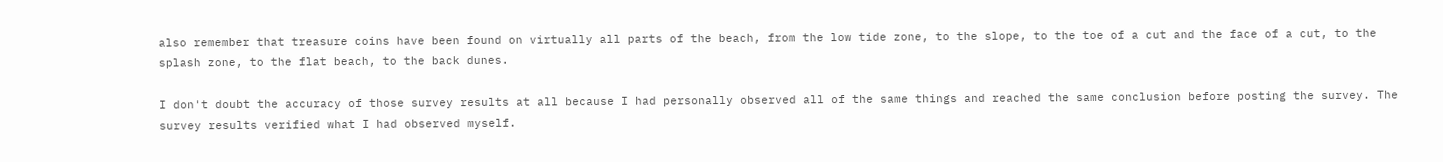also remember that treasure coins have been found on virtually all parts of the beach, from the low tide zone, to the slope, to the toe of a cut and the face of a cut, to the splash zone, to the flat beach, to the back dunes.

I don't doubt the accuracy of those survey results at all because I had personally observed all of the same things and reached the same conclusion before posting the survey. The survey results verified what I had observed myself.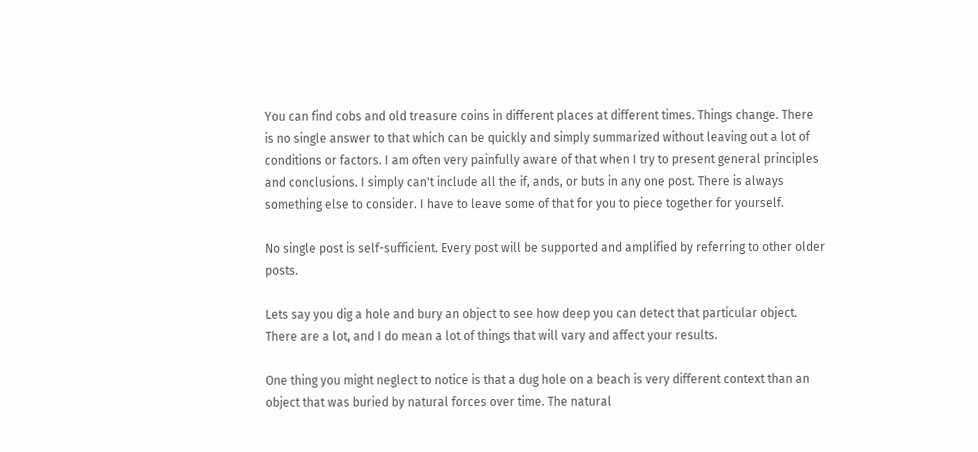You can find cobs and old treasure coins in different places at different times. Things change. There is no single answer to that which can be quickly and simply summarized without leaving out a lot of conditions or factors. I am often very painfully aware of that when I try to present general principles and conclusions. I simply can't include all the if, ands, or buts in any one post. There is always something else to consider. I have to leave some of that for you to piece together for yourself.

No single post is self-sufficient. Every post will be supported and amplified by referring to other older posts.

Lets say you dig a hole and bury an object to see how deep you can detect that particular object. There are a lot, and I do mean a lot of things that will vary and affect your results.

One thing you might neglect to notice is that a dug hole on a beach is very different context than an object that was buried by natural forces over time. The natural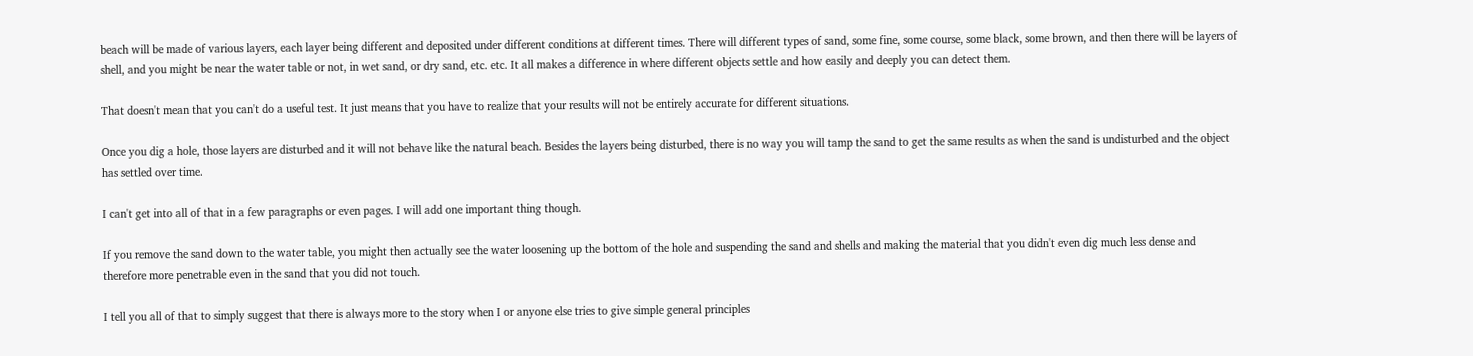beach will be made of various layers, each layer being different and deposited under different conditions at different times. There will different types of sand, some fine, some course, some black, some brown, and then there will be layers of shell, and you might be near the water table or not, in wet sand, or dry sand, etc. etc. It all makes a difference in where different objects settle and how easily and deeply you can detect them.

That doesn't mean that you can't do a useful test. It just means that you have to realize that your results will not be entirely accurate for different situations.

Once you dig a hole, those layers are disturbed and it will not behave like the natural beach. Besides the layers being disturbed, there is no way you will tamp the sand to get the same results as when the sand is undisturbed and the object has settled over time.

I can't get into all of that in a few paragraphs or even pages. I will add one important thing though.

If you remove the sand down to the water table, you might then actually see the water loosening up the bottom of the hole and suspending the sand and shells and making the material that you didn't even dig much less dense and therefore more penetrable even in the sand that you did not touch.

I tell you all of that to simply suggest that there is always more to the story when I or anyone else tries to give simple general principles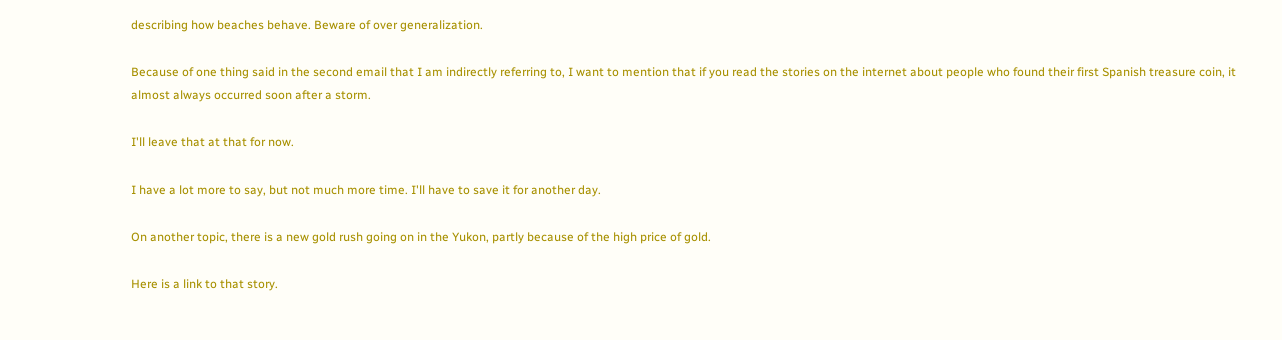describing how beaches behave. Beware of over generalization.

Because of one thing said in the second email that I am indirectly referring to, I want to mention that if you read the stories on the internet about people who found their first Spanish treasure coin, it almost always occurred soon after a storm.

I'll leave that at that for now.

I have a lot more to say, but not much more time. I'll have to save it for another day.

On another topic, there is a new gold rush going on in the Yukon, partly because of the high price of gold.

Here is a link to that story.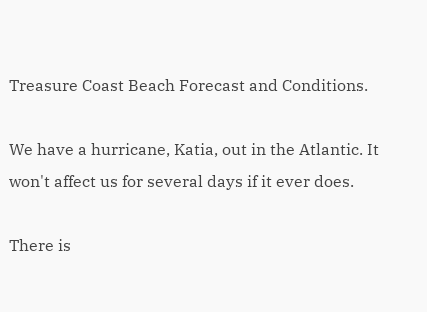Treasure Coast Beach Forecast and Conditions.

We have a hurricane, Katia, out in the Atlantic. It won't affect us for several days if it ever does.

There is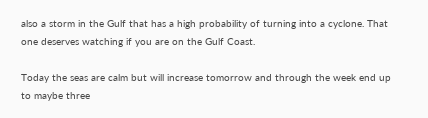also a storm in the Gulf that has a high probability of turning into a cyclone. That one deserves watching if you are on the Gulf Coast.

Today the seas are calm but will increase tomorrow and through the week end up to maybe three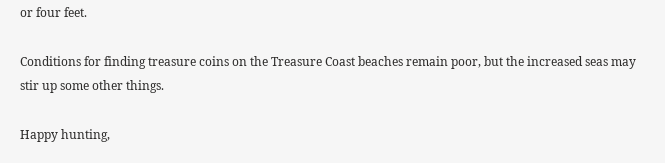or four feet.

Conditions for finding treasure coins on the Treasure Coast beaches remain poor, but the increased seas may stir up some other things.

Happy hunting,